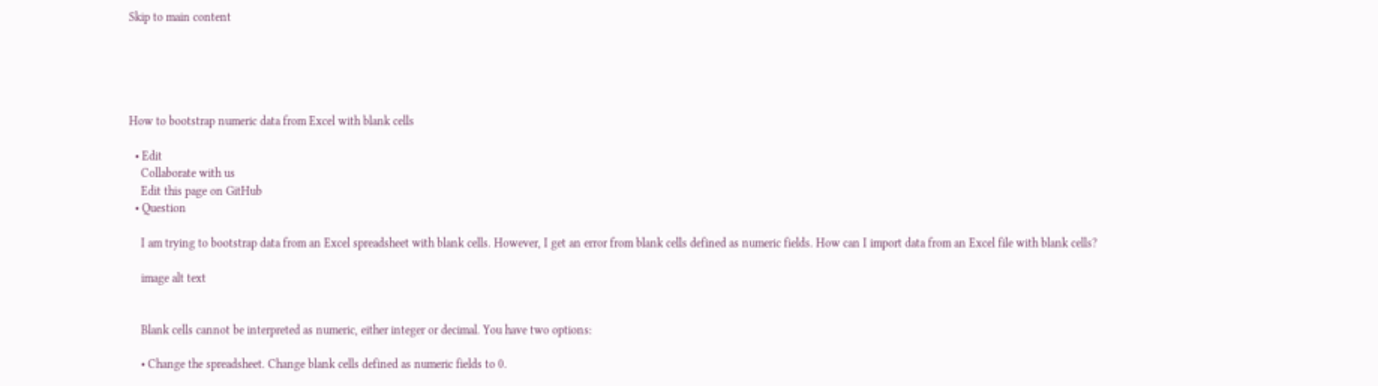Skip to main content





How to bootstrap numeric data from Excel with blank cells

  • Edit
    Collaborate with us
    Edit this page on GitHub
  • Question

    I am trying to bootstrap data from an Excel spreadsheet with blank cells. However, I get an error from blank cells defined as numeric fields. How can I import data from an Excel file with blank cells?

    image alt text


    Blank cells cannot be interpreted as numeric, either integer or decimal. You have two options:

    • Change the spreadsheet. Change blank cells defined as numeric fields to 0.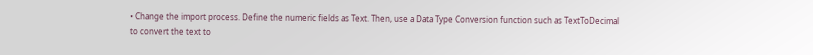• Change the import process. Define the numeric fields as Text. Then, use a Data Type Conversion function such as TextToDecimal to convert the text to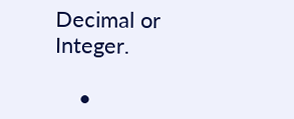Decimal or Integer.

    •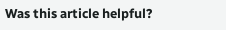Was this article helpful?